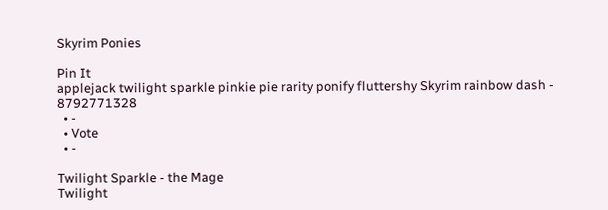Skyrim Ponies

Pin It
applejack twilight sparkle pinkie pie rarity ponify fluttershy Skyrim rainbow dash - 8792771328
  • -
  • Vote
  • -

Twilight Sparkle - the Mage
Twilight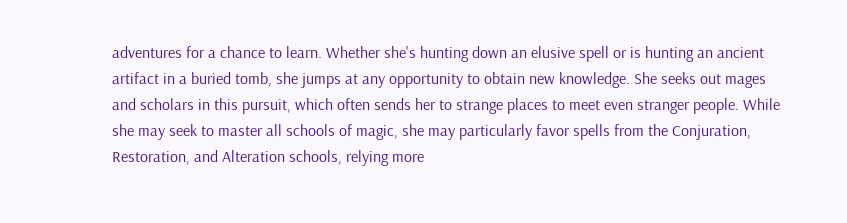adventures for a chance to learn. Whether she's hunting down an elusive spell or is hunting an ancient artifact in a buried tomb, she jumps at any opportunity to obtain new knowledge. She seeks out mages and scholars in this pursuit, which often sends her to strange places to meet even stranger people. While she may seek to master all schools of magic, she may particularly favor spells from the Conjuration, Restoration, and Alteration schools, relying more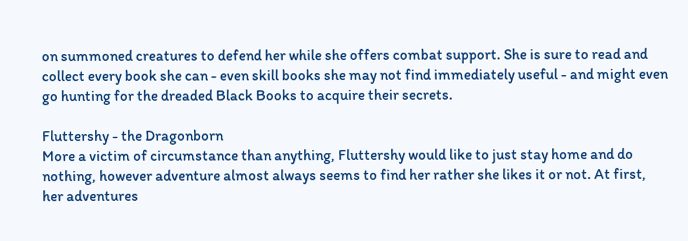on summoned creatures to defend her while she offers combat support. She is sure to read and collect every book she can - even skill books she may not find immediately useful - and might even go hunting for the dreaded Black Books to acquire their secrets.

Fluttershy - the Dragonborn
More a victim of circumstance than anything, Fluttershy would like to just stay home and do nothing, however adventure almost always seems to find her rather she likes it or not. At first, her adventures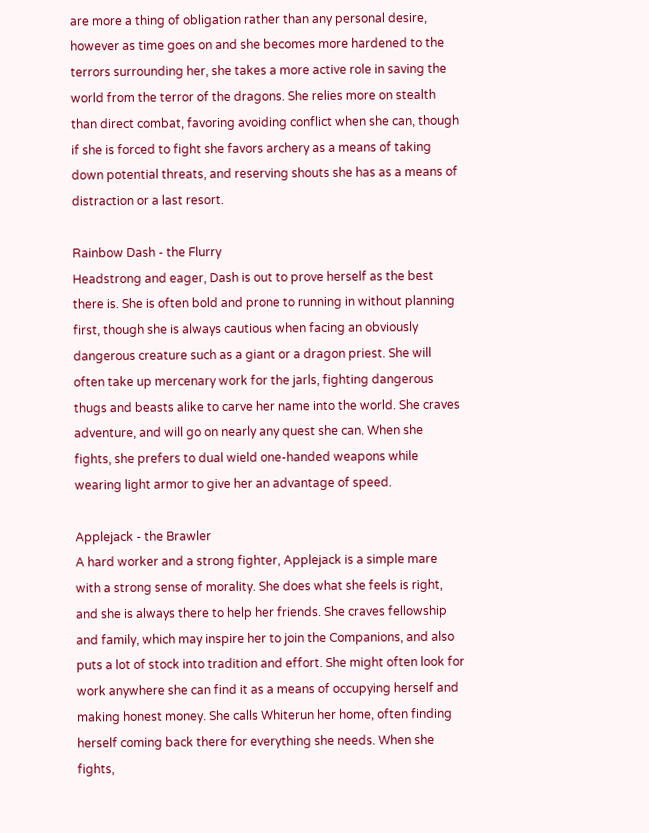are more a thing of obligation rather than any personal desire, however as time goes on and she becomes more hardened to the terrors surrounding her, she takes a more active role in saving the world from the terror of the dragons. She relies more on stealth than direct combat, favoring avoiding conflict when she can, though if she is forced to fight she favors archery as a means of taking down potential threats, and reserving shouts she has as a means of distraction or a last resort.

Rainbow Dash - the Flurry
Headstrong and eager, Dash is out to prove herself as the best there is. She is often bold and prone to running in without planning first, though she is always cautious when facing an obviously dangerous creature such as a giant or a dragon priest. She will often take up mercenary work for the jarls, fighting dangerous thugs and beasts alike to carve her name into the world. She craves adventure, and will go on nearly any quest she can. When she fights, she prefers to dual wield one-handed weapons while wearing light armor to give her an advantage of speed.

Applejack - the Brawler
A hard worker and a strong fighter, Applejack is a simple mare with a strong sense of morality. She does what she feels is right, and she is always there to help her friends. She craves fellowship and family, which may inspire her to join the Companions, and also puts a lot of stock into tradition and effort. She might often look for work anywhere she can find it as a means of occupying herself and making honest money. She calls Whiterun her home, often finding herself coming back there for everything she needs. When she fights,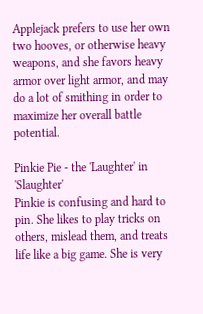Applejack prefers to use her own two hooves, or otherwise heavy weapons, and she favors heavy armor over light armor, and may do a lot of smithing in order to maximize her overall battle potential.

Pinkie Pie - the 'Laughter' in 'Slaughter'
Pinkie is confusing and hard to pin. She likes to play tricks on others, mislead them, and treats life like a big game. She is very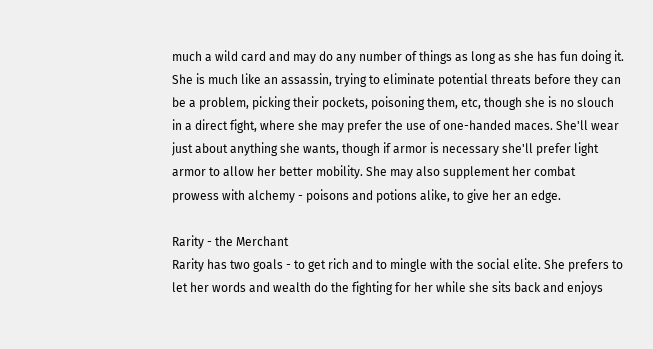much a wild card and may do any number of things as long as she has fun doing it. She is much like an assassin, trying to eliminate potential threats before they can be a problem, picking their pockets, poisoning them, etc, though she is no slouch in a direct fight, where she may prefer the use of one-handed maces. She'll wear just about anything she wants, though if armor is necessary she'll prefer light armor to allow her better mobility. She may also supplement her combat prowess with alchemy - poisons and potions alike, to give her an edge.

Rarity - the Merchant
Rarity has two goals - to get rich and to mingle with the social elite. She prefers to let her words and wealth do the fighting for her while she sits back and enjoys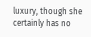luxury, though she certainly has no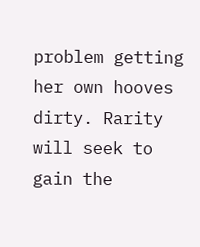problem getting her own hooves dirty. Rarity will seek to gain the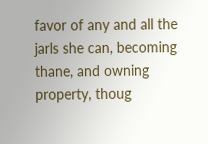favor of any and all the jarls she can, becoming thane, and owning property, thoug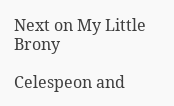Next on My Little Brony

Celespeon and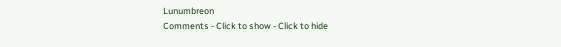Lunumbreon
Comments - Click to show - Click to hide